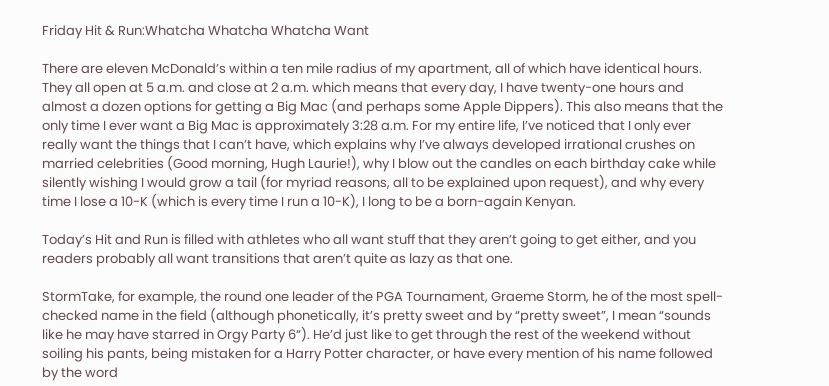Friday Hit & Run:Whatcha Whatcha Whatcha Want

There are eleven McDonald’s within a ten mile radius of my apartment, all of which have identical hours. They all open at 5 a.m. and close at 2 a.m. which means that every day, I have twenty-one hours and almost a dozen options for getting a Big Mac (and perhaps some Apple Dippers). This also means that the only time I ever want a Big Mac is approximately 3:28 a.m. For my entire life, I’ve noticed that I only ever really want the things that I can’t have, which explains why I’ve always developed irrational crushes on married celebrities (Good morning, Hugh Laurie!), why I blow out the candles on each birthday cake while silently wishing I would grow a tail (for myriad reasons, all to be explained upon request), and why every time I lose a 10-K (which is every time I run a 10-K), I long to be a born-again Kenyan.

Today’s Hit and Run is filled with athletes who all want stuff that they aren’t going to get either, and you readers probably all want transitions that aren’t quite as lazy as that one.

StormTake, for example, the round one leader of the PGA Tournament, Graeme Storm, he of the most spell-checked name in the field (although phonetically, it’s pretty sweet and by “pretty sweet”, I mean “sounds like he may have starred in Orgy Party 6“). He’d just like to get through the rest of the weekend without soiling his pants, being mistaken for a Harry Potter character, or have every mention of his name followed by the word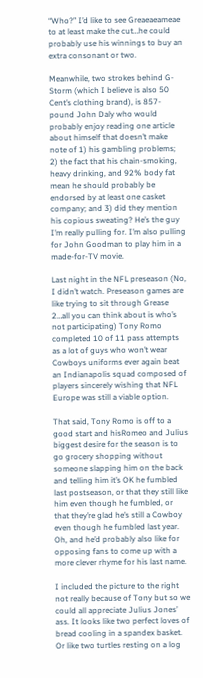“Who?” I’d like to see Greaeaeameae to at least make the cut…he could probably use his winnings to buy an extra consonant or two.

Meanwhile, two strokes behind G-Storm (which I believe is also 50 Cent’s clothing brand), is 857-pound John Daly who would probably enjoy reading one article about himself that doesn’t make note of 1) his gambling problems; 2) the fact that his chain-smoking, heavy drinking, and 92% body fat mean he should probably be endorsed by at least one casket company; and 3) did they mention his copious sweating? He’s the guy I’m really pulling for. I’m also pulling for John Goodman to play him in a made-for-TV movie.

Last night in the NFL preseason (No, I didn’t watch. Preseason games are like trying to sit through Grease 2…all you can think about is who’s not participating) Tony Romo completed 10 of 11 pass attempts as a lot of guys who won’t wear Cowboys uniforms ever again beat an Indianapolis squad composed of players sincerely wishing that NFL Europe was still a viable option.

That said, Tony Romo is off to a good start and hisRomeo and Julius biggest desire for the season is to go grocery shopping without someone slapping him on the back and telling him it’s OK he fumbled last postseason, or that they still like him even though he fumbled, or that they’re glad he’s still a Cowboy even though he fumbled last year. Oh, and he’d probably also like for opposing fans to come up with a more clever rhyme for his last name.

I included the picture to the right not really because of Tony but so we could all appreciate Julius Jones’ ass. It looks like two perfect loves of bread cooling in a spandex basket. Or like two turtles resting on a log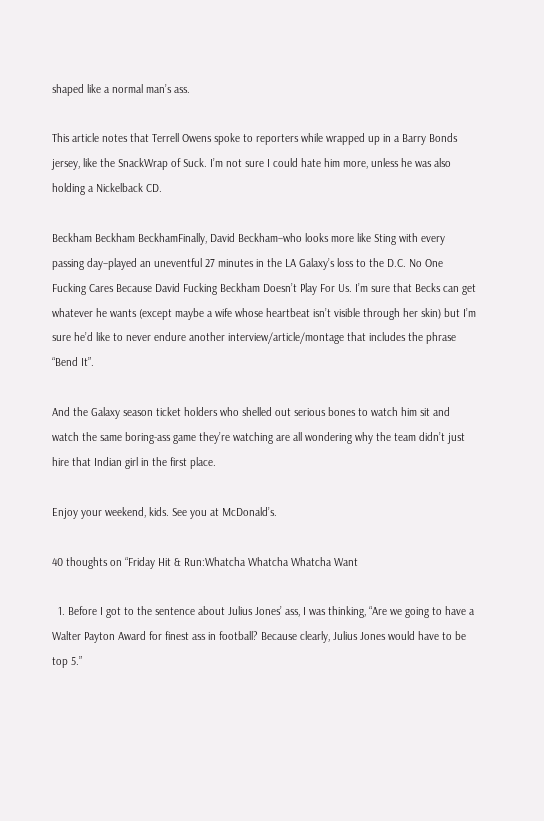shaped like a normal man’s ass.

This article notes that Terrell Owens spoke to reporters while wrapped up in a Barry Bonds jersey, like the SnackWrap of Suck. I’m not sure I could hate him more, unless he was also holding a Nickelback CD.

Beckham Beckham BeckhamFinally, David Beckham–who looks more like Sting with every passing day–played an uneventful 27 minutes in the LA Galaxy’s loss to the D.C. No One Fucking Cares Because David Fucking Beckham Doesn’t Play For Us. I’m sure that Becks can get whatever he wants (except maybe a wife whose heartbeat isn’t visible through her skin) but I’m sure he’d like to never endure another interview/article/montage that includes the phrase “Bend It”.

And the Galaxy season ticket holders who shelled out serious bones to watch him sit and watch the same boring-ass game they’re watching are all wondering why the team didn’t just hire that Indian girl in the first place.

Enjoy your weekend, kids. See you at McDonald’s.

40 thoughts on “Friday Hit & Run:Whatcha Whatcha Whatcha Want

  1. Before I got to the sentence about Julius Jones’ ass, I was thinking, “Are we going to have a Walter Payton Award for finest ass in football? Because clearly, Julius Jones would have to be top 5.”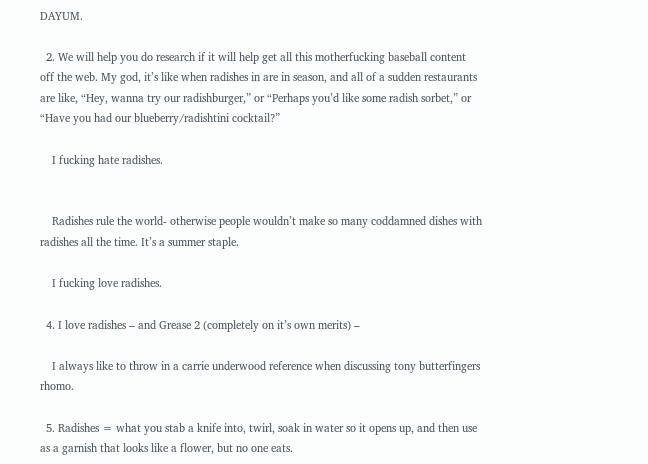DAYUM.

  2. We will help you do research if it will help get all this motherfucking baseball content off the web. My god, it’s like when radishes in are in season, and all of a sudden restaurants are like, “Hey, wanna try our radishburger,” or “Perhaps you’d like some radish sorbet,” or “Have you had our blueberry/radishtini cocktail?”

    I fucking hate radishes.


    Radishes rule the world- otherwise people wouldn’t make so many coddamned dishes with radishes all the time. It’s a summer staple.

    I fucking love radishes.

  4. I love radishes – and Grease 2 (completely on it’s own merits) –

    I always like to throw in a carrie underwood reference when discussing tony butterfingers rhomo.

  5. Radishes = what you stab a knife into, twirl, soak in water so it opens up, and then use as a garnish that looks like a flower, but no one eats.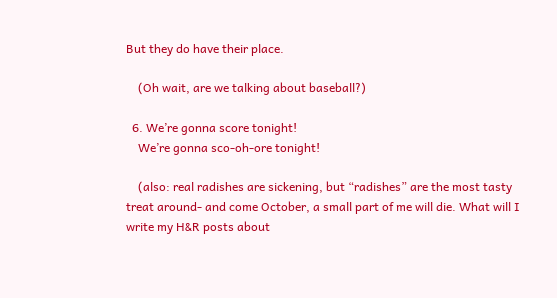But they do have their place.

    (Oh wait, are we talking about baseball?)

  6. We’re gonna score tonight!
    We’re gonna sco-oh-ore tonight!

    (also: real radishes are sickening, but “radishes” are the most tasty treat around- and come October, a small part of me will die. What will I write my H&R posts about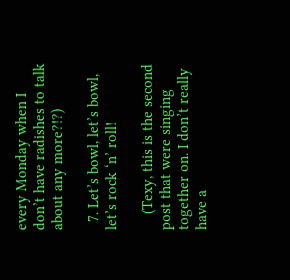every Monday when I don’t have radishes to talk about any more?!?)

  7. Let’s bowl, let’s bowl, let’s rock ‘n’ roll!

    (Texy, this is the second post that were singing together on. I don’t really have a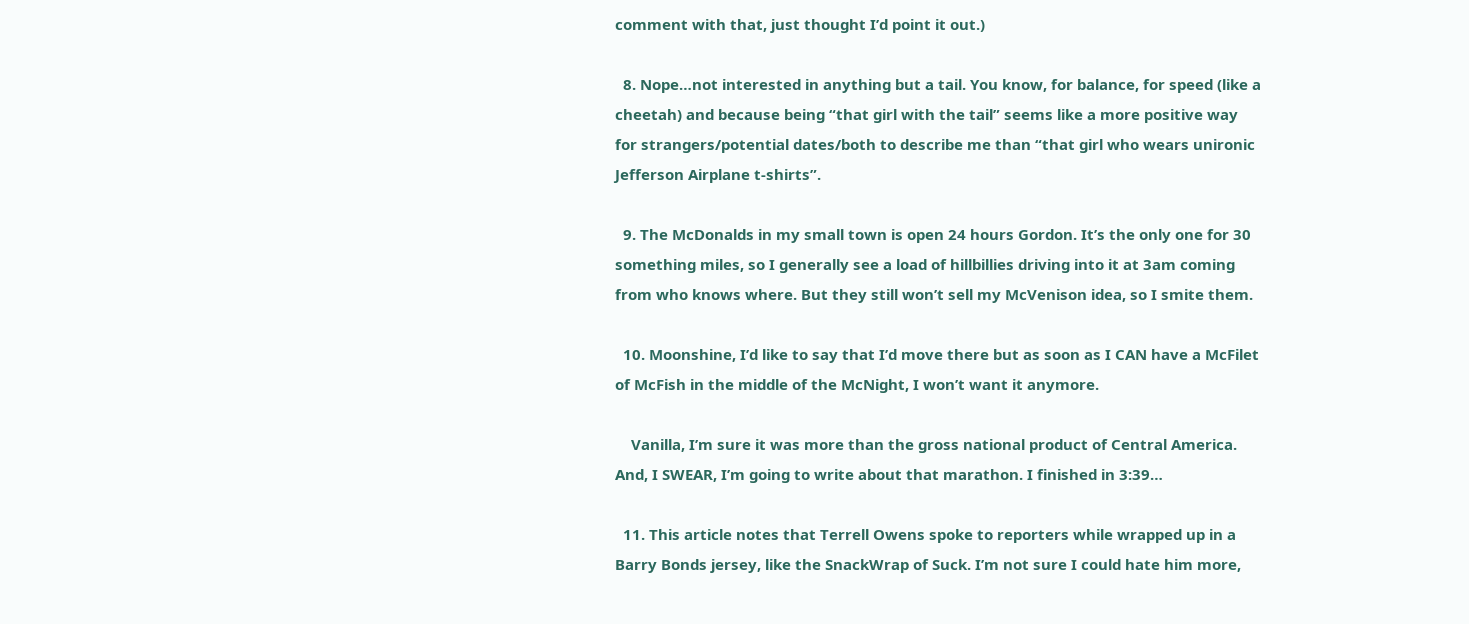comment with that, just thought I’d point it out.)

  8. Nope…not interested in anything but a tail. You know, for balance, for speed (like a cheetah) and because being “that girl with the tail” seems like a more positive way for strangers/potential dates/both to describe me than “that girl who wears unironic Jefferson Airplane t-shirts”.

  9. The McDonalds in my small town is open 24 hours Gordon. It’s the only one for 30 something miles, so I generally see a load of hillbillies driving into it at 3am coming from who knows where. But they still won’t sell my McVenison idea, so I smite them.

  10. Moonshine, I’d like to say that I’d move there but as soon as I CAN have a McFilet of McFish in the middle of the McNight, I won’t want it anymore.

    Vanilla, I’m sure it was more than the gross national product of Central America. And, I SWEAR, I’m going to write about that marathon. I finished in 3:39…

  11. This article notes that Terrell Owens spoke to reporters while wrapped up in a Barry Bonds jersey, like the SnackWrap of Suck. I’m not sure I could hate him more,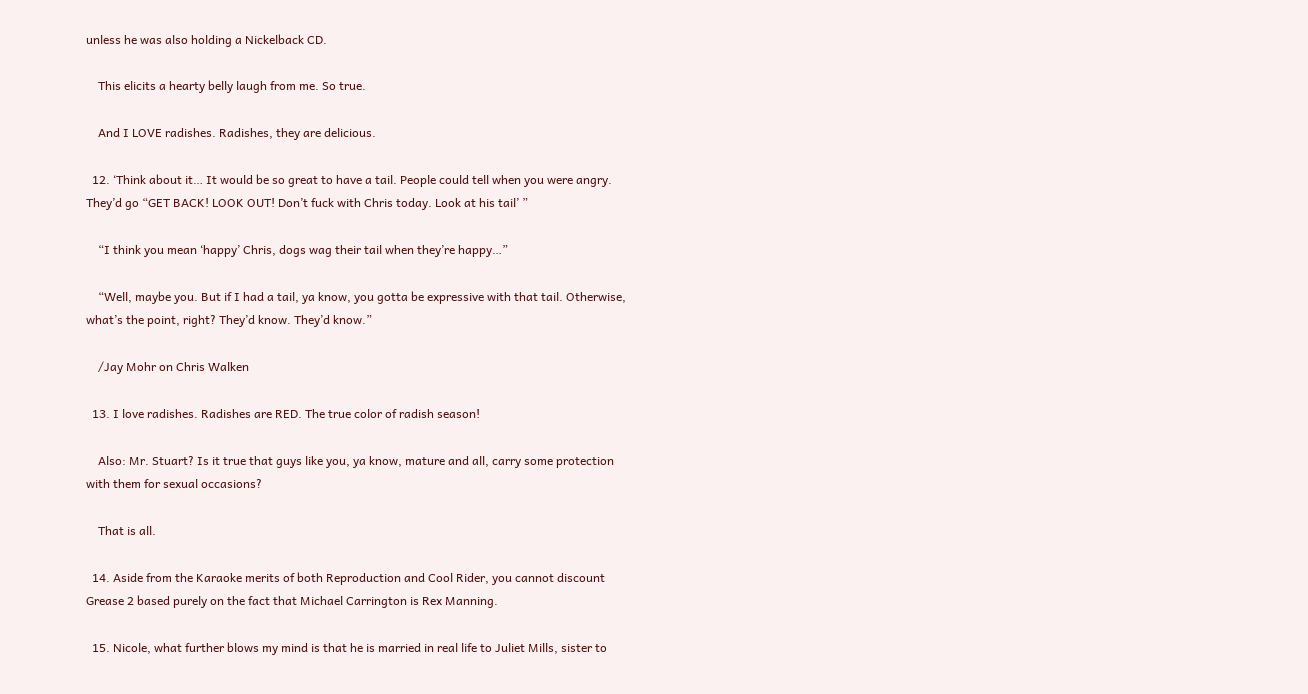unless he was also holding a Nickelback CD.

    This elicits a hearty belly laugh from me. So true.

    And I LOVE radishes. Radishes, they are delicious.

  12. ‘Think about it… It would be so great to have a tail. People could tell when you were angry. They’d go “GET BACK! LOOK OUT! Don’t fuck with Chris today. Look at his tail’ ”

    “I think you mean ‘happy’ Chris, dogs wag their tail when they’re happy…”

    “Well, maybe you. But if I had a tail, ya know, you gotta be expressive with that tail. Otherwise, what’s the point, right? They’d know. They’d know.”

    /Jay Mohr on Chris Walken

  13. I love radishes. Radishes are RED. The true color of radish season!

    Also: Mr. Stuart? Is it true that guys like you, ya know, mature and all, carry some protection with them for sexual occasions?

    That is all.

  14. Aside from the Karaoke merits of both Reproduction and Cool Rider, you cannot discount Grease 2 based purely on the fact that Michael Carrington is Rex Manning.

  15. Nicole, what further blows my mind is that he is married in real life to Juliet Mills, sister to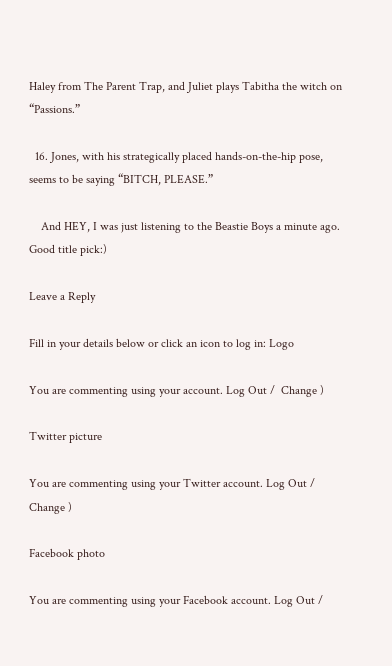Haley from The Parent Trap, and Juliet plays Tabitha the witch on “Passions.”

  16. Jones, with his strategically placed hands-on-the-hip pose, seems to be saying “BITCH, PLEASE.”

    And HEY, I was just listening to the Beastie Boys a minute ago. Good title pick:)

Leave a Reply

Fill in your details below or click an icon to log in: Logo

You are commenting using your account. Log Out /  Change )

Twitter picture

You are commenting using your Twitter account. Log Out /  Change )

Facebook photo

You are commenting using your Facebook account. Log Out /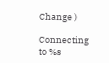Change )

Connecting to %s